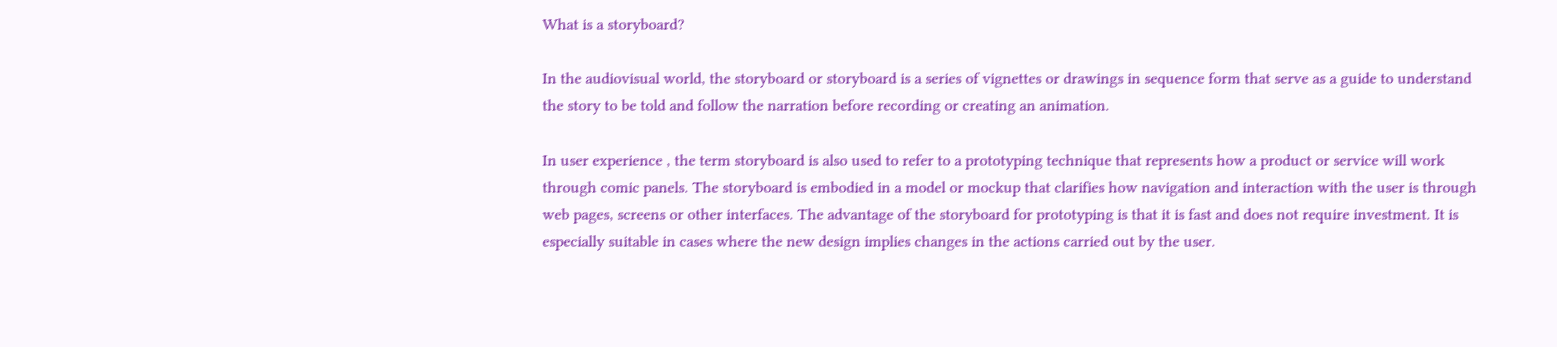What is a storyboard?

In the audiovisual world, the storyboard or storyboard is a series of vignettes or drawings in sequence form that serve as a guide to understand the story to be told and follow the narration before recording or creating an animation.

In user experience , the term storyboard is also used to refer to a prototyping technique that represents how a product or service will work through comic panels. The storyboard is embodied in a model or mockup that clarifies how navigation and interaction with the user is through web pages, screens or other interfaces. The advantage of the storyboard for prototyping is that it is fast and does not require investment. It is especially suitable in cases where the new design implies changes in the actions carried out by the user.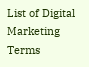List of Digital Marketing Terms